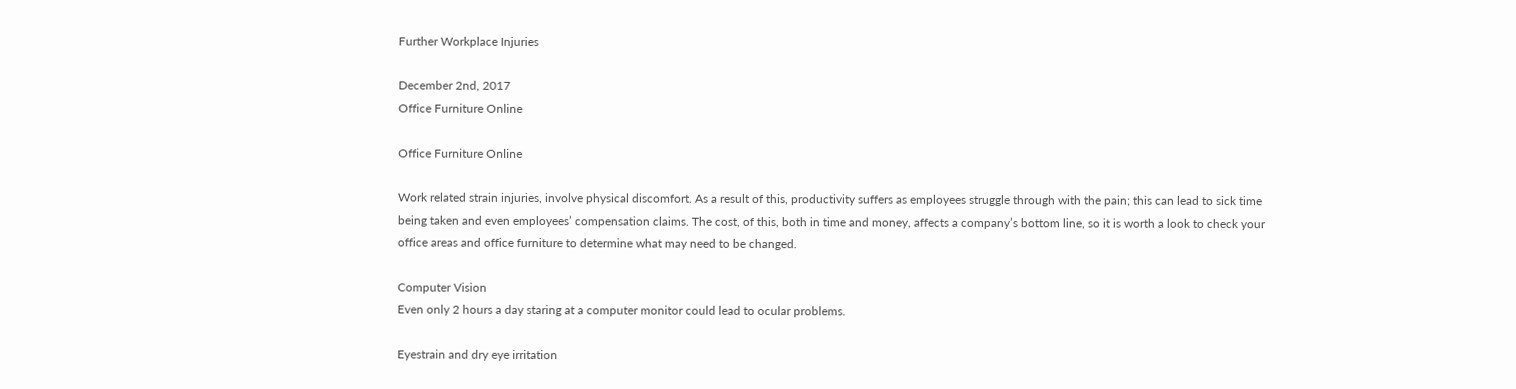Further Workplace Injuries

December 2nd, 2017
Office Furniture Online

Office Furniture Online

Work related strain injuries, involve physical discomfort. As a result of this, productivity suffers as employees struggle through with the pain; this can lead to sick time being taken and even employees’ compensation claims. The cost, of this, both in time and money, affects a company’s bottom line, so it is worth a look to check your office areas and office furniture to determine what may need to be changed.

Computer Vision
Even only 2 hours a day staring at a computer monitor could lead to ocular problems.

Eyestrain and dry eye irritation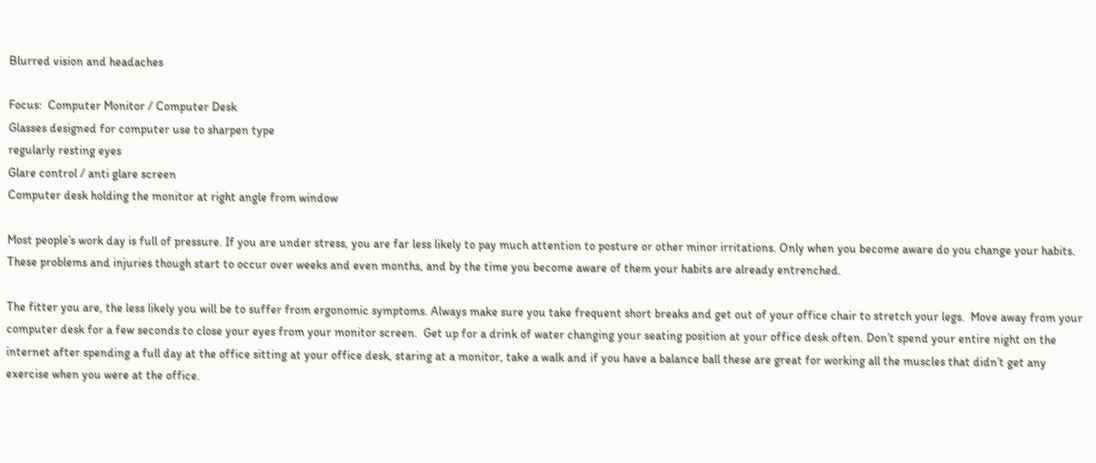Blurred vision and headaches

Focus:  Computer Monitor / Computer Desk
Glasses designed for computer use to sharpen type
regularly resting eyes
Glare control / anti glare screen
Computer desk holding the monitor at right angle from window

Most people’s work day is full of pressure. If you are under stress, you are far less likely to pay much attention to posture or other minor irritations. Only when you become aware do you change your habits. These problems and injuries though start to occur over weeks and even months, and by the time you become aware of them your habits are already entrenched.

The fitter you are, the less likely you will be to suffer from ergonomic symptoms. Always make sure you take frequent short breaks and get out of your office chair to stretch your legs.  Move away from your computer desk for a few seconds to close your eyes from your monitor screen.  Get up for a drink of water changing your seating position at your office desk often. Don’t spend your entire night on the internet after spending a full day at the office sitting at your office desk, staring at a monitor, take a walk and if you have a balance ball these are great for working all the muscles that didn’t get any exercise when you were at the office.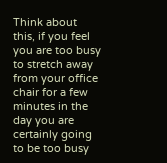Think about this, if you feel you are too busy to stretch away from your office chair for a few minutes in the day you are certainly going to be too busy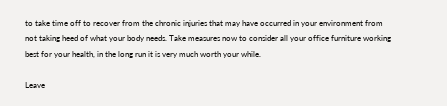to take time off to recover from the chronic injuries that may have occurred in your environment from not taking heed of what your body needs. Take measures now to consider all your office furniture working best for your health, in the long run it is very much worth your while.

Leave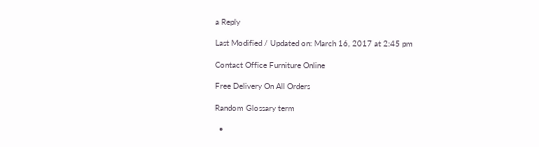a Reply

Last Modified / Updated on: March 16, 2017 at 2:45 pm

Contact Office Furniture Online

Free Delivery On All Orders

Random Glossary term

  •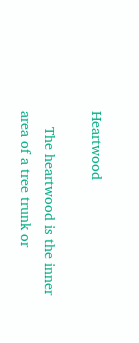Heartwood

    The heartwood is the inner area of a tree trunk or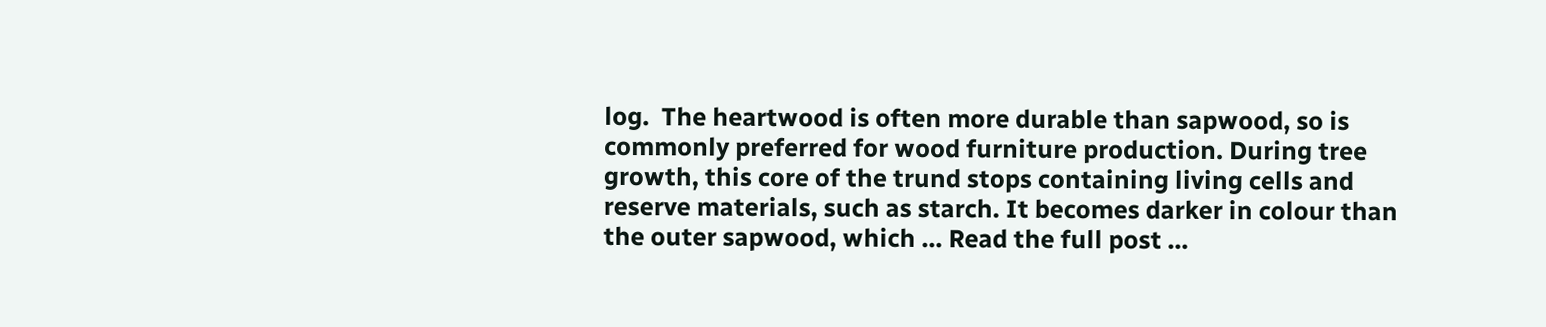log.  The heartwood is often more durable than sapwood, so is commonly preferred for wood furniture production. During tree growth, this core of the trund stops containing living cells and reserve materials, such as starch. It becomes darker in colour than the outer sapwood, which … Read the full post …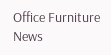Office Furniture News